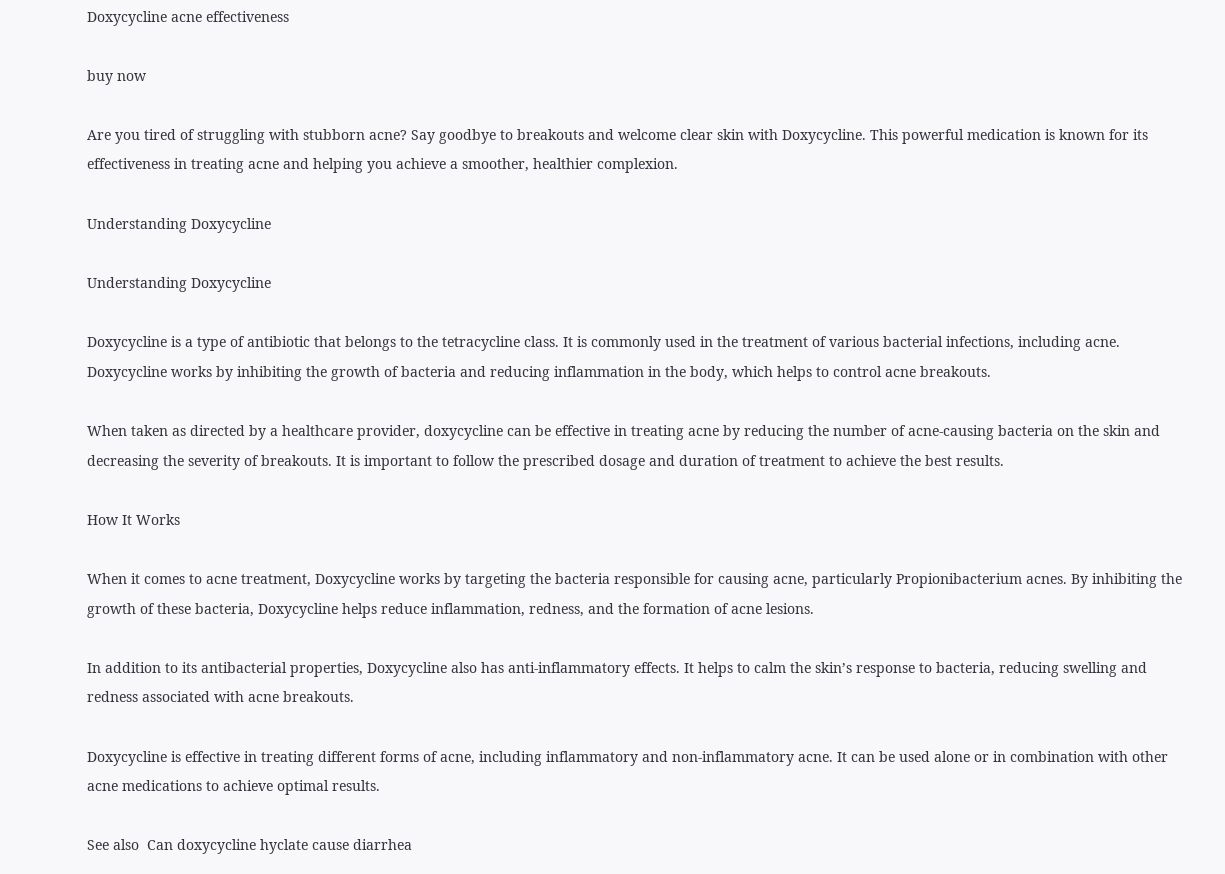Doxycycline acne effectiveness

buy now

Are you tired of struggling with stubborn acne? Say goodbye to breakouts and welcome clear skin with Doxycycline. This powerful medication is known for its effectiveness in treating acne and helping you achieve a smoother, healthier complexion.

Understanding Doxycycline

Understanding Doxycycline

Doxycycline is a type of antibiotic that belongs to the tetracycline class. It is commonly used in the treatment of various bacterial infections, including acne. Doxycycline works by inhibiting the growth of bacteria and reducing inflammation in the body, which helps to control acne breakouts.

When taken as directed by a healthcare provider, doxycycline can be effective in treating acne by reducing the number of acne-causing bacteria on the skin and decreasing the severity of breakouts. It is important to follow the prescribed dosage and duration of treatment to achieve the best results.

How It Works

When it comes to acne treatment, Doxycycline works by targeting the bacteria responsible for causing acne, particularly Propionibacterium acnes. By inhibiting the growth of these bacteria, Doxycycline helps reduce inflammation, redness, and the formation of acne lesions.

In addition to its antibacterial properties, Doxycycline also has anti-inflammatory effects. It helps to calm the skin’s response to bacteria, reducing swelling and redness associated with acne breakouts.

Doxycycline is effective in treating different forms of acne, including inflammatory and non-inflammatory acne. It can be used alone or in combination with other acne medications to achieve optimal results.

See also  Can doxycycline hyclate cause diarrhea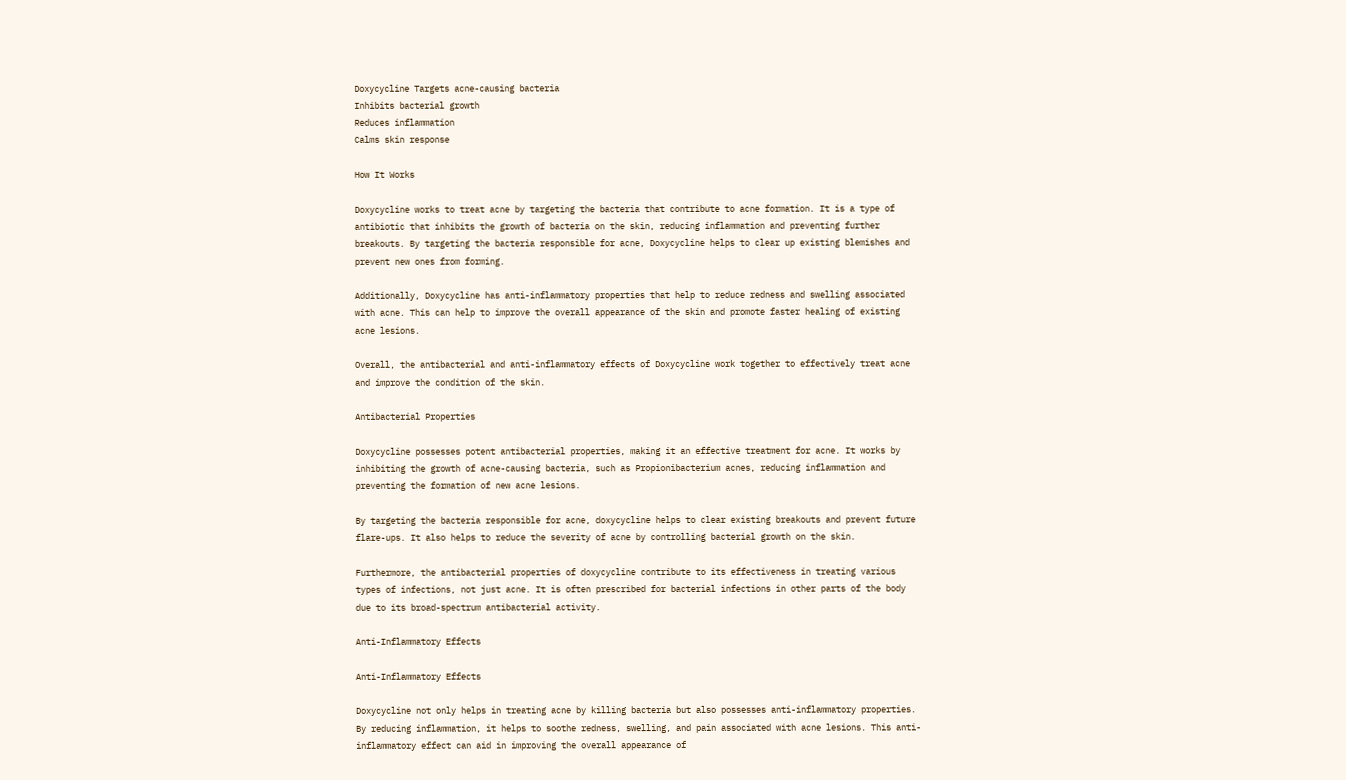Doxycycline Targets acne-causing bacteria
Inhibits bacterial growth
Reduces inflammation
Calms skin response

How It Works

Doxycycline works to treat acne by targeting the bacteria that contribute to acne formation. It is a type of antibiotic that inhibits the growth of bacteria on the skin, reducing inflammation and preventing further breakouts. By targeting the bacteria responsible for acne, Doxycycline helps to clear up existing blemishes and prevent new ones from forming.

Additionally, Doxycycline has anti-inflammatory properties that help to reduce redness and swelling associated with acne. This can help to improve the overall appearance of the skin and promote faster healing of existing acne lesions.

Overall, the antibacterial and anti-inflammatory effects of Doxycycline work together to effectively treat acne and improve the condition of the skin.

Antibacterial Properties

Doxycycline possesses potent antibacterial properties, making it an effective treatment for acne. It works by inhibiting the growth of acne-causing bacteria, such as Propionibacterium acnes, reducing inflammation and preventing the formation of new acne lesions.

By targeting the bacteria responsible for acne, doxycycline helps to clear existing breakouts and prevent future flare-ups. It also helps to reduce the severity of acne by controlling bacterial growth on the skin.

Furthermore, the antibacterial properties of doxycycline contribute to its effectiveness in treating various types of infections, not just acne. It is often prescribed for bacterial infections in other parts of the body due to its broad-spectrum antibacterial activity.

Anti-Inflammatory Effects

Anti-Inflammatory Effects

Doxycycline not only helps in treating acne by killing bacteria but also possesses anti-inflammatory properties. By reducing inflammation, it helps to soothe redness, swelling, and pain associated with acne lesions. This anti-inflammatory effect can aid in improving the overall appearance of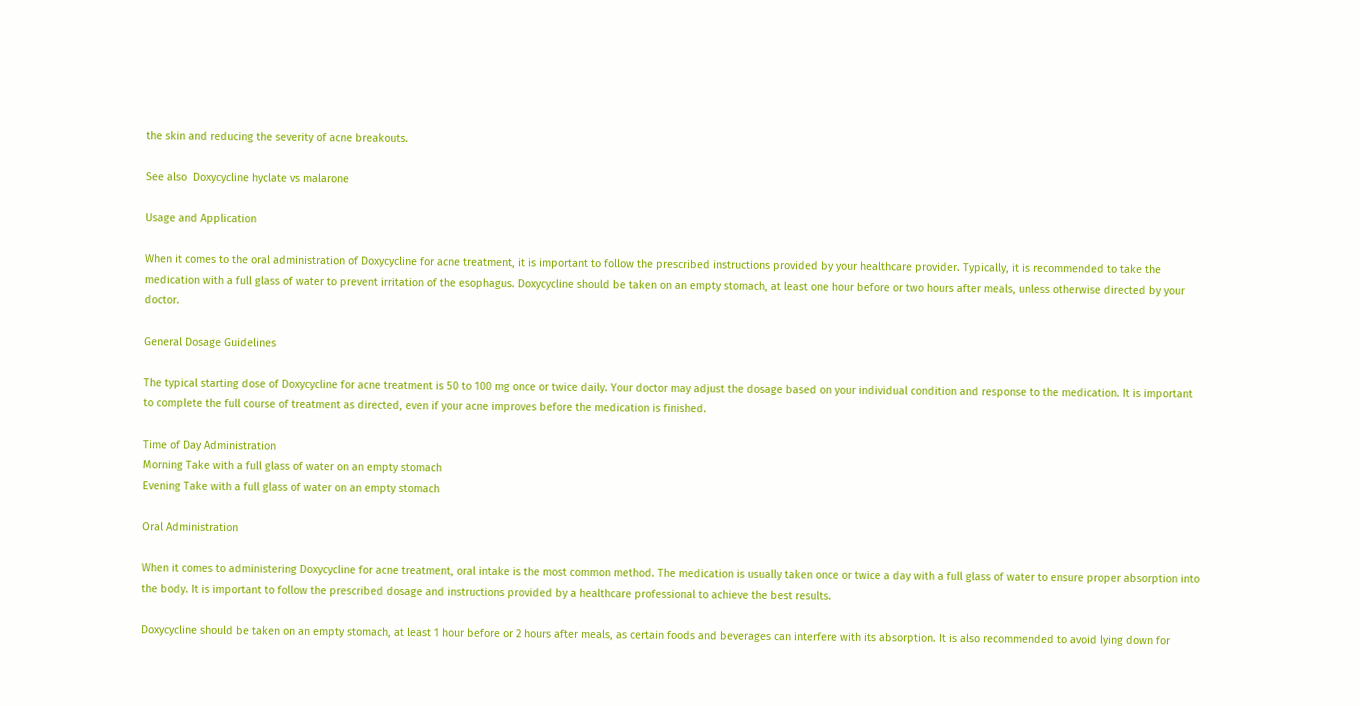the skin and reducing the severity of acne breakouts.

See also  Doxycycline hyclate vs malarone

Usage and Application

When it comes to the oral administration of Doxycycline for acne treatment, it is important to follow the prescribed instructions provided by your healthcare provider. Typically, it is recommended to take the medication with a full glass of water to prevent irritation of the esophagus. Doxycycline should be taken on an empty stomach, at least one hour before or two hours after meals, unless otherwise directed by your doctor.

General Dosage Guidelines

The typical starting dose of Doxycycline for acne treatment is 50 to 100 mg once or twice daily. Your doctor may adjust the dosage based on your individual condition and response to the medication. It is important to complete the full course of treatment as directed, even if your acne improves before the medication is finished.

Time of Day Administration
Morning Take with a full glass of water on an empty stomach
Evening Take with a full glass of water on an empty stomach

Oral Administration

When it comes to administering Doxycycline for acne treatment, oral intake is the most common method. The medication is usually taken once or twice a day with a full glass of water to ensure proper absorption into the body. It is important to follow the prescribed dosage and instructions provided by a healthcare professional to achieve the best results.

Doxycycline should be taken on an empty stomach, at least 1 hour before or 2 hours after meals, as certain foods and beverages can interfere with its absorption. It is also recommended to avoid lying down for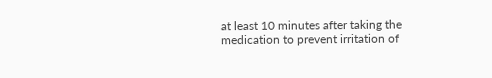at least 10 minutes after taking the medication to prevent irritation of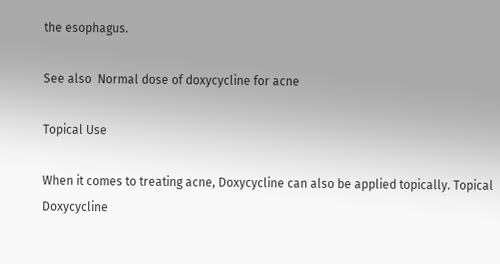the esophagus.

See also  Normal dose of doxycycline for acne

Topical Use

When it comes to treating acne, Doxycycline can also be applied topically. Topical Doxycycline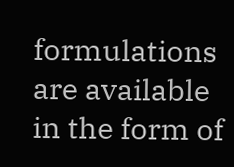formulations are available in the form of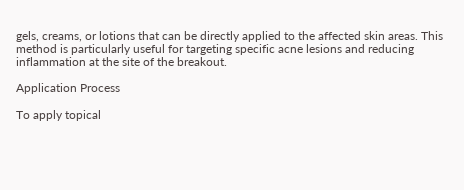gels, creams, or lotions that can be directly applied to the affected skin areas. This method is particularly useful for targeting specific acne lesions and reducing inflammation at the site of the breakout.

Application Process

To apply topical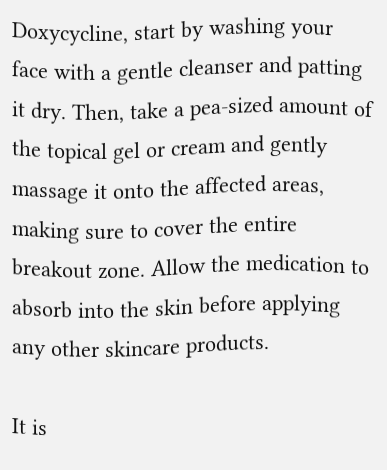Doxycycline, start by washing your face with a gentle cleanser and patting it dry. Then, take a pea-sized amount of the topical gel or cream and gently massage it onto the affected areas, making sure to cover the entire breakout zone. Allow the medication to absorb into the skin before applying any other skincare products.

It is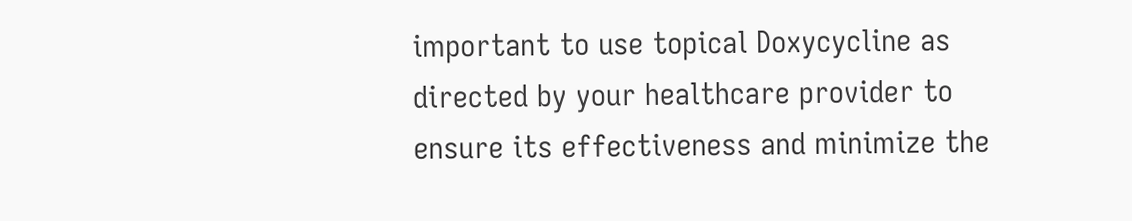important to use topical Doxycycline as directed by your healthcare provider to ensure its effectiveness and minimize the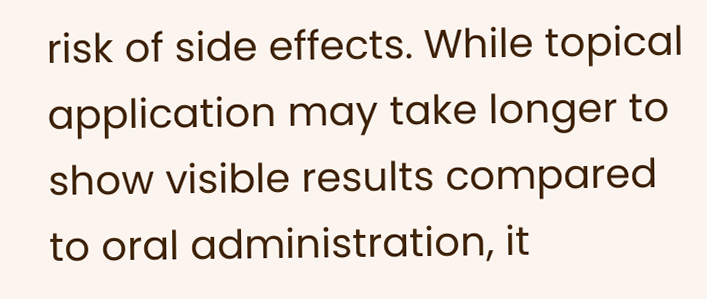risk of side effects. While topical application may take longer to show visible results compared to oral administration, it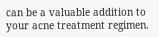can be a valuable addition to your acne treatment regimen.